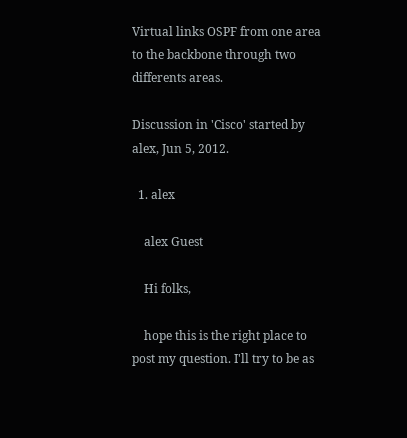Virtual links OSPF from one area to the backbone through two differents areas.

Discussion in 'Cisco' started by alex, Jun 5, 2012.

  1. alex

    alex Guest

    Hi folks,

    hope this is the right place to post my question. I'll try to be as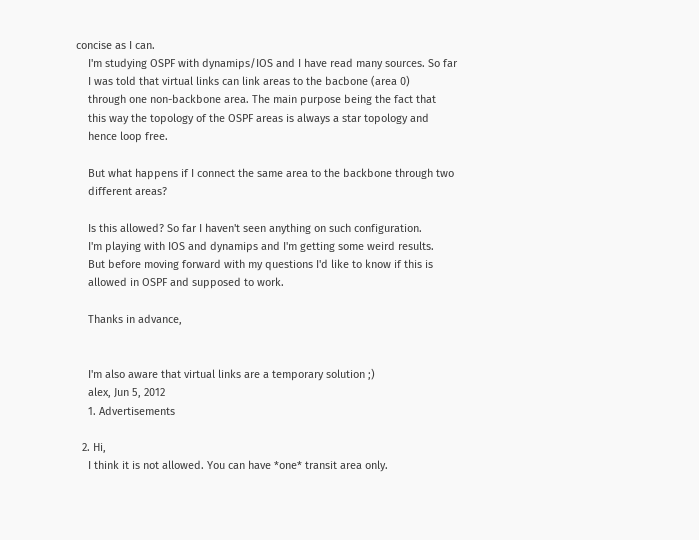concise as I can.
    I'm studying OSPF with dynamips/IOS and I have read many sources. So far
    I was told that virtual links can link areas to the bacbone (area 0)
    through one non-backbone area. The main purpose being the fact that
    this way the topology of the OSPF areas is always a star topology and
    hence loop free.

    But what happens if I connect the same area to the backbone through two
    different areas?

    Is this allowed? So far I haven't seen anything on such configuration.
    I'm playing with IOS and dynamips and I'm getting some weird results.
    But before moving forward with my questions I'd like to know if this is
    allowed in OSPF and supposed to work.

    Thanks in advance,


    I'm also aware that virtual links are a temporary solution ;)
    alex, Jun 5, 2012
    1. Advertisements

  2. Hi,
    I think it is not allowed. You can have *one* transit area only.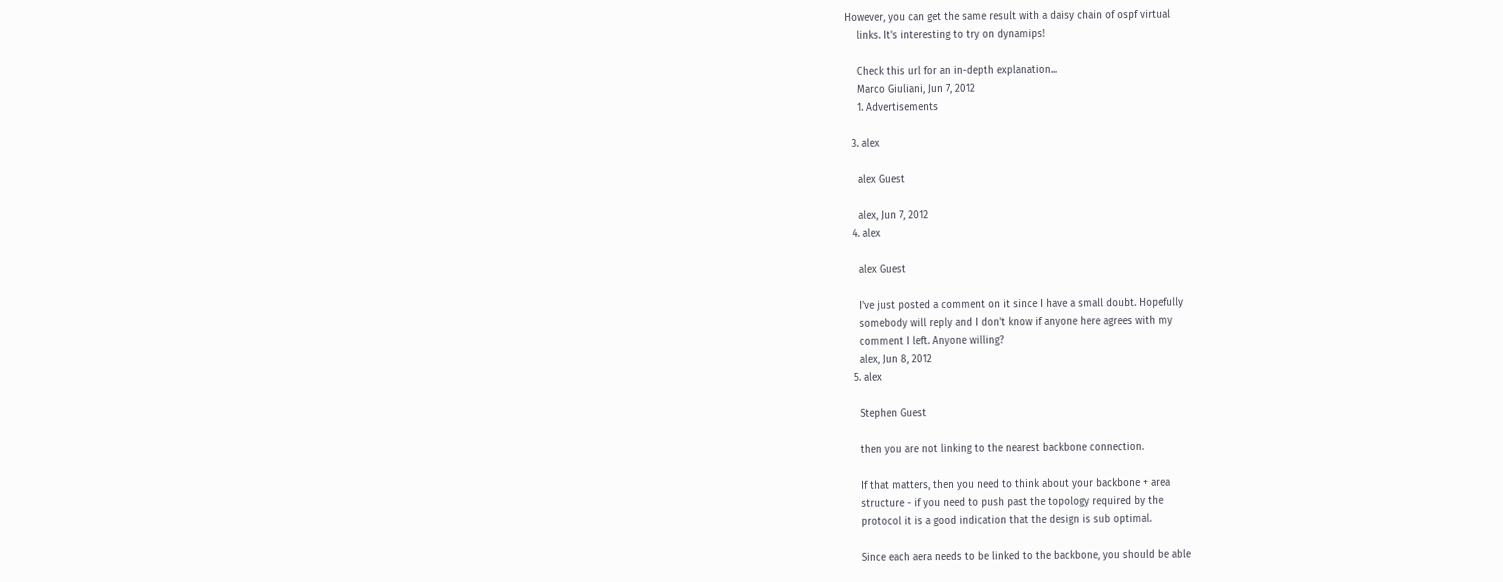However, you can get the same result with a daisy chain of ospf virtual
    links. It's interesting to try on dynamips!

    Check this url for an in-depth explanation...
    Marco Giuliani, Jun 7, 2012
    1. Advertisements

  3. alex

    alex Guest

    alex, Jun 7, 2012
  4. alex

    alex Guest

    I've just posted a comment on it since I have a small doubt. Hopefully
    somebody will reply and I don't know if anyone here agrees with my
    comment I left. Anyone willing?
    alex, Jun 8, 2012
  5. alex

    Stephen Guest

    then you are not linking to the nearest backbone connection.

    If that matters, then you need to think about your backbone + area
    structure - if you need to push past the topology required by the
    protocol it is a good indication that the design is sub optimal.

    Since each aera needs to be linked to the backbone, you should be able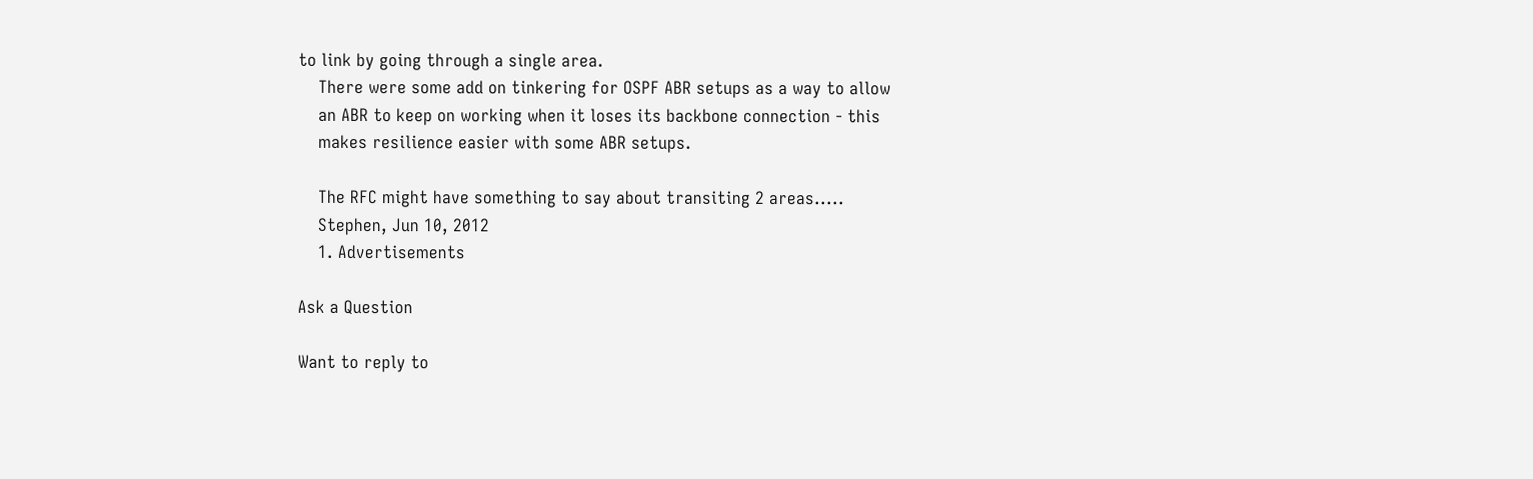to link by going through a single area.
    There were some add on tinkering for OSPF ABR setups as a way to allow
    an ABR to keep on working when it loses its backbone connection - this
    makes resilience easier with some ABR setups.

    The RFC might have something to say about transiting 2 areas.....
    Stephen, Jun 10, 2012
    1. Advertisements

Ask a Question

Want to reply to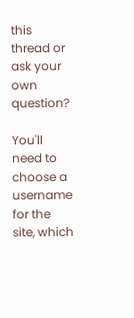this thread or ask your own question?

You'll need to choose a username for the site, which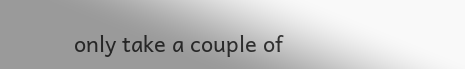only take a couple of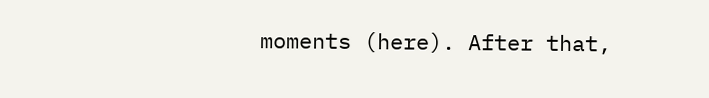moments (here). After that,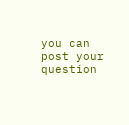you can post your question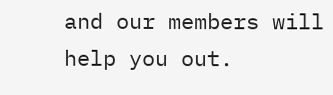and our members will help you out.